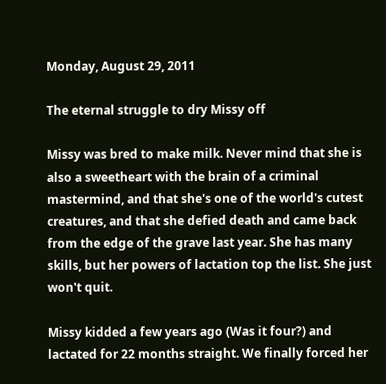Monday, August 29, 2011

The eternal struggle to dry Missy off

Missy was bred to make milk. Never mind that she is also a sweetheart with the brain of a criminal mastermind, and that she's one of the world's cutest creatures, and that she defied death and came back from the edge of the grave last year. She has many skills, but her powers of lactation top the list. She just won't quit.

Missy kidded a few years ago (Was it four?) and lactated for 22 months straight. We finally forced her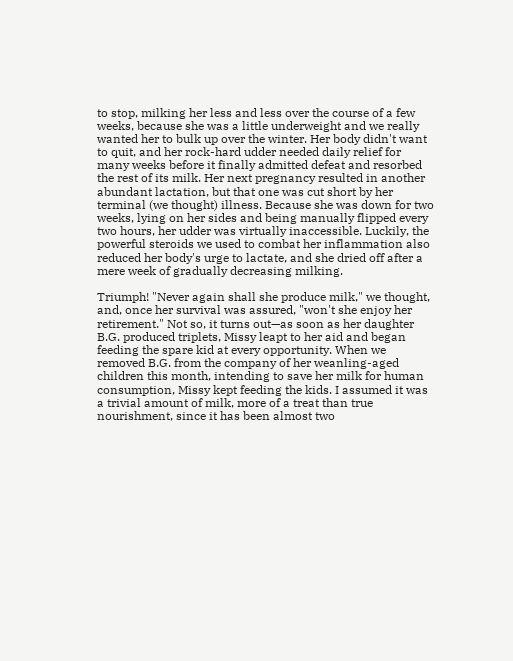to stop, milking her less and less over the course of a few weeks, because she was a little underweight and we really wanted her to bulk up over the winter. Her body didn't want to quit, and her rock-hard udder needed daily relief for many weeks before it finally admitted defeat and resorbed the rest of its milk. Her next pregnancy resulted in another abundant lactation, but that one was cut short by her terminal (we thought) illness. Because she was down for two weeks, lying on her sides and being manually flipped every two hours, her udder was virtually inaccessible. Luckily, the powerful steroids we used to combat her inflammation also reduced her body's urge to lactate, and she dried off after a mere week of gradually decreasing milking.

Triumph! "Never again shall she produce milk," we thought, and, once her survival was assured, "won't she enjoy her retirement." Not so, it turns out—as soon as her daughter B.G. produced triplets, Missy leapt to her aid and began feeding the spare kid at every opportunity. When we removed B.G. from the company of her weanling-aged children this month, intending to save her milk for human consumption, Missy kept feeding the kids. I assumed it was a trivial amount of milk, more of a treat than true nourishment, since it has been almost two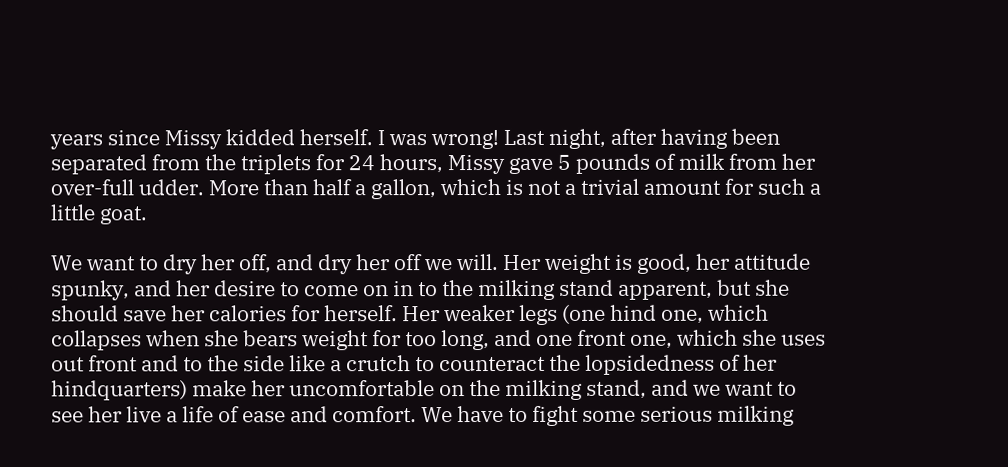years since Missy kidded herself. I was wrong! Last night, after having been separated from the triplets for 24 hours, Missy gave 5 pounds of milk from her over-full udder. More than half a gallon, which is not a trivial amount for such a little goat.

We want to dry her off, and dry her off we will. Her weight is good, her attitude spunky, and her desire to come on in to the milking stand apparent, but she should save her calories for herself. Her weaker legs (one hind one, which collapses when she bears weight for too long, and one front one, which she uses out front and to the side like a crutch to counteract the lopsidedness of her hindquarters) make her uncomfortable on the milking stand, and we want to see her live a life of ease and comfort. We have to fight some serious milking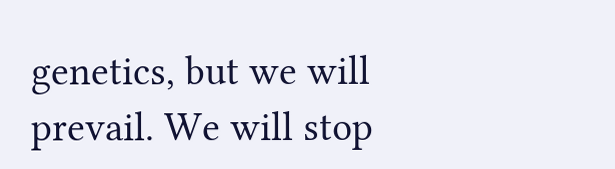genetics, but we will prevail. We will stop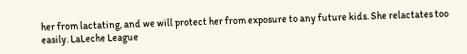her from lactating, and we will protect her from exposure to any future kids. She relactates too easily. LaLeche League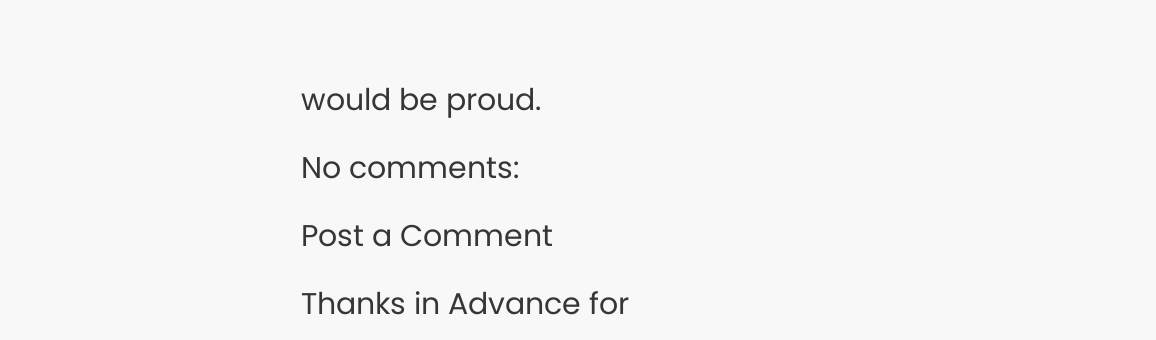would be proud.

No comments:

Post a Comment

Thanks in Advance for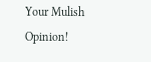Your Mulish Opinion!